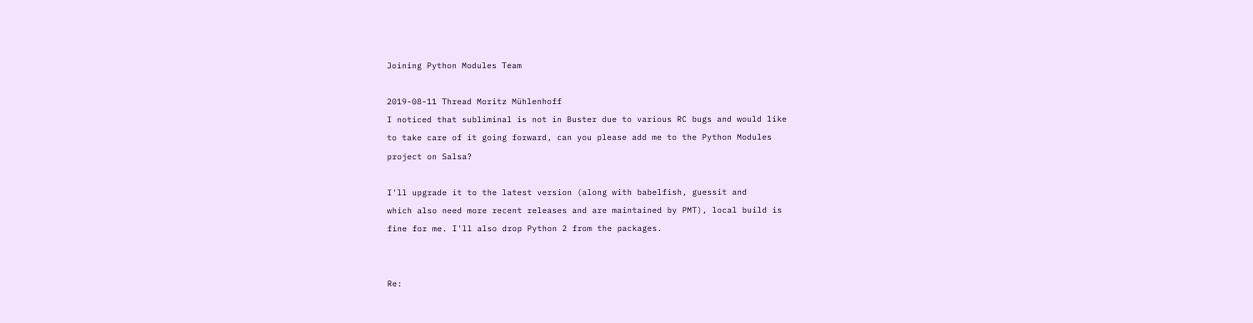Joining Python Modules Team

2019-08-11 Thread Moritz Mühlenhoff
I noticed that subliminal is not in Buster due to various RC bugs and would like
to take care of it going forward, can you please add me to the Python Modules
project on Salsa?

I'll upgrade it to the latest version (along with babelfish, guessit and
which also need more recent releases and are maintained by PMT), local build is
fine for me. I'll also drop Python 2 from the packages.


Re: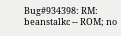Bug#934398: RM: beanstalkc -- ROM; no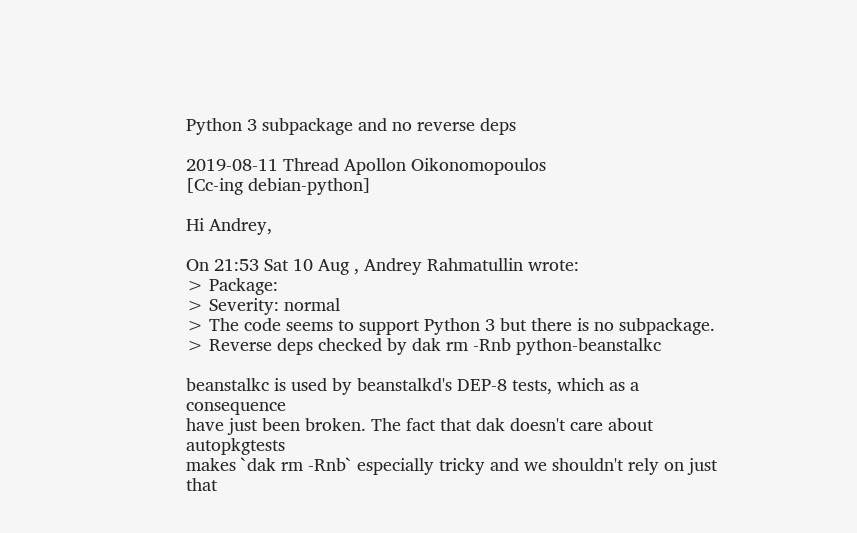Python 3 subpackage and no reverse deps

2019-08-11 Thread Apollon Oikonomopoulos
[Cc-ing debian-python]

Hi Andrey,

On 21:53 Sat 10 Aug , Andrey Rahmatullin wrote:
> Package:
> Severity: normal
> The code seems to support Python 3 but there is no subpackage.
> Reverse deps checked by dak rm -Rnb python-beanstalkc

beanstalkc is used by beanstalkd's DEP-8 tests, which as a consequence
have just been broken. The fact that dak doesn't care about autopkgtests
makes `dak rm -Rnb` especially tricky and we shouldn't rely on just that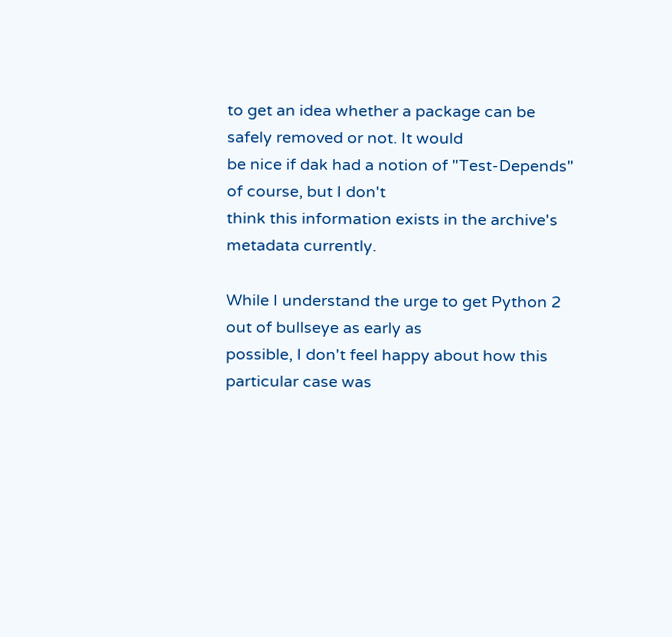to get an idea whether a package can be safely removed or not. It would
be nice if dak had a notion of "Test-Depends" of course, but I don't
think this information exists in the archive's metadata currently.

While I understand the urge to get Python 2 out of bullseye as early as
possible, I don't feel happy about how this particular case was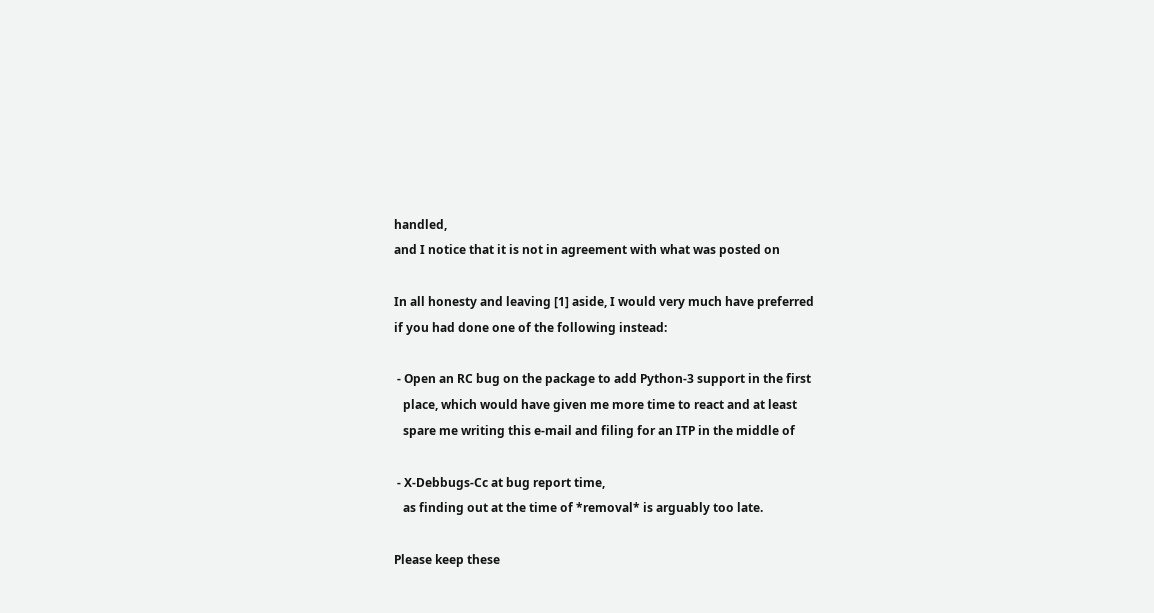handled,
and I notice that it is not in agreement with what was posted on

In all honesty and leaving [1] aside, I would very much have preferred
if you had done one of the following instead:

 - Open an RC bug on the package to add Python-3 support in the first
   place, which would have given me more time to react and at least
   spare me writing this e-mail and filing for an ITP in the middle of

 - X-Debbugs-Cc at bug report time,
   as finding out at the time of *removal* is arguably too late.

Please keep these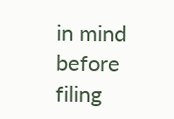in mind before filing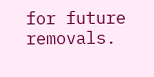for future removals.